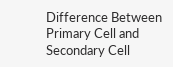Difference Between Primary Cell and Secondary Cell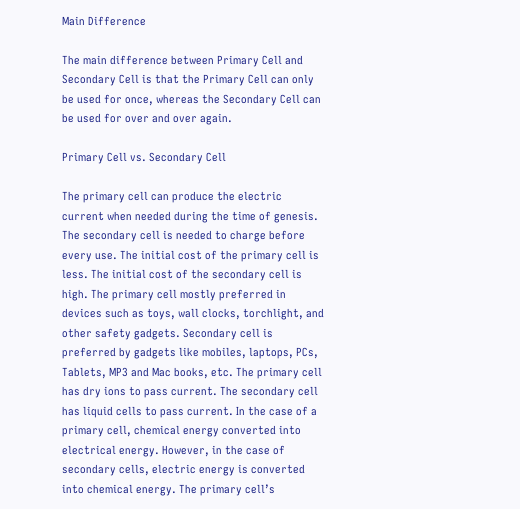Main Difference

The main difference between Primary Cell and Secondary Cell is that the Primary Cell can only be used for once, whereas the Secondary Cell can be used for over and over again.

Primary Cell vs. Secondary Cell

The primary cell can produce the electric current when needed during the time of genesis. The secondary cell is needed to charge before every use. The initial cost of the primary cell is less. The initial cost of the secondary cell is high. The primary cell mostly preferred in devices such as toys, wall clocks, torchlight, and other safety gadgets. Secondary cell is preferred by gadgets like mobiles, laptops, PCs, Tablets, MP3 and Mac books, etc. The primary cell has dry ions to pass current. The secondary cell has liquid cells to pass current. In the case of a primary cell, chemical energy converted into electrical energy. However, in the case of secondary cells, electric energy is converted into chemical energy. The primary cell’s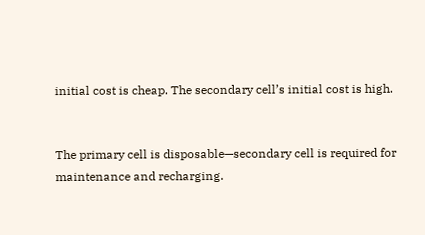initial cost is cheap. The secondary cell’s initial cost is high.


The primary cell is disposable—secondary cell is required for maintenance and recharging.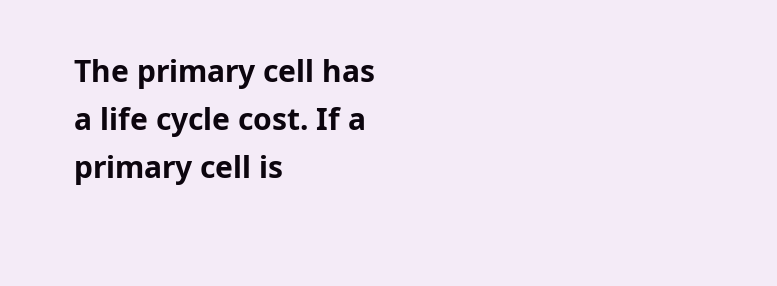The primary cell has a life cycle cost. If a primary cell is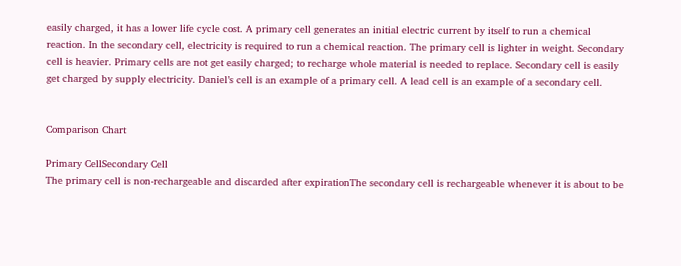easily charged, it has a lower life cycle cost. A primary cell generates an initial electric current by itself to run a chemical reaction. In the secondary cell, electricity is required to run a chemical reaction. The primary cell is lighter in weight. Secondary cell is heavier. Primary cells are not get easily charged; to recharge whole material is needed to replace. Secondary cell is easily get charged by supply electricity. Daniel’s cell is an example of a primary cell. A lead cell is an example of a secondary cell.


Comparison Chart

Primary CellSecondary Cell
The primary cell is non-rechargeable and discarded after expirationThe secondary cell is rechargeable whenever it is about to be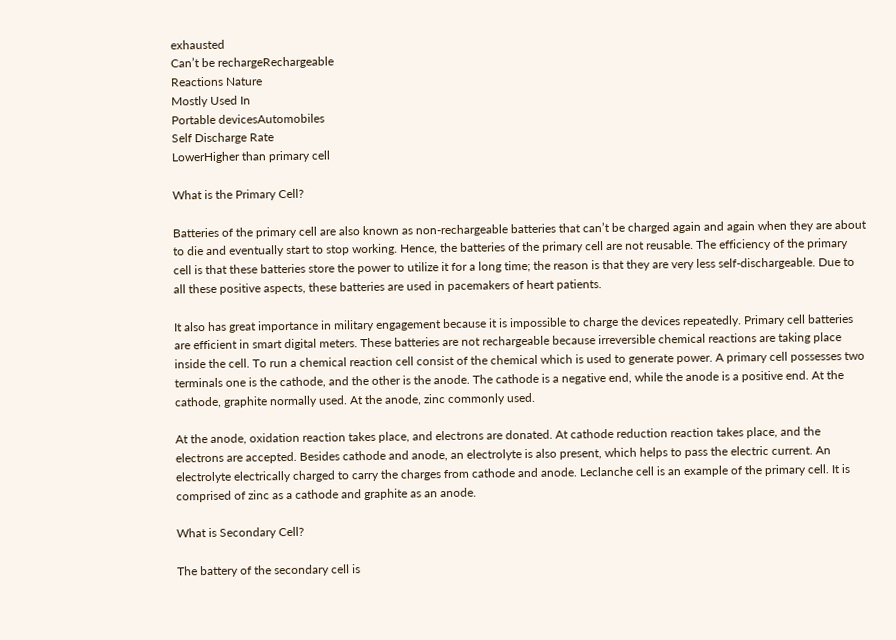exhausted
Can’t be rechargeRechargeable
Reactions Nature
Mostly Used In
Portable devicesAutomobiles
Self Discharge Rate
LowerHigher than primary cell

What is the Primary Cell?

Batteries of the primary cell are also known as non-rechargeable batteries that can’t be charged again and again when they are about to die and eventually start to stop working. Hence, the batteries of the primary cell are not reusable. The efficiency of the primary cell is that these batteries store the power to utilize it for a long time; the reason is that they are very less self-dischargeable. Due to all these positive aspects, these batteries are used in pacemakers of heart patients.

It also has great importance in military engagement because it is impossible to charge the devices repeatedly. Primary cell batteries are efficient in smart digital meters. These batteries are not rechargeable because irreversible chemical reactions are taking place inside the cell. To run a chemical reaction cell consist of the chemical which is used to generate power. A primary cell possesses two terminals one is the cathode, and the other is the anode. The cathode is a negative end, while the anode is a positive end. At the cathode, graphite normally used. At the anode, zinc commonly used.

At the anode, oxidation reaction takes place, and electrons are donated. At cathode reduction reaction takes place, and the electrons are accepted. Besides cathode and anode, an electrolyte is also present, which helps to pass the electric current. An electrolyte electrically charged to carry the charges from cathode and anode. Leclanche cell is an example of the primary cell. It is comprised of zinc as a cathode and graphite as an anode.

What is Secondary Cell?

The battery of the secondary cell is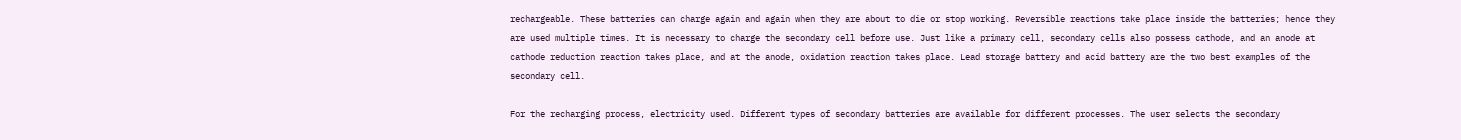rechargeable. These batteries can charge again and again when they are about to die or stop working. Reversible reactions take place inside the batteries; hence they are used multiple times. It is necessary to charge the secondary cell before use. Just like a primary cell, secondary cells also possess cathode, and an anode at cathode reduction reaction takes place, and at the anode, oxidation reaction takes place. Lead storage battery and acid battery are the two best examples of the secondary cell.

For the recharging process, electricity used. Different types of secondary batteries are available for different processes. The user selects the secondary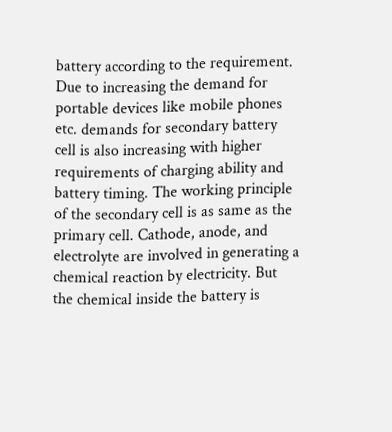battery according to the requirement. Due to increasing the demand for portable devices like mobile phones etc. demands for secondary battery cell is also increasing with higher requirements of charging ability and battery timing. The working principle of the secondary cell is as same as the primary cell. Cathode, anode, and electrolyte are involved in generating a chemical reaction by electricity. But the chemical inside the battery is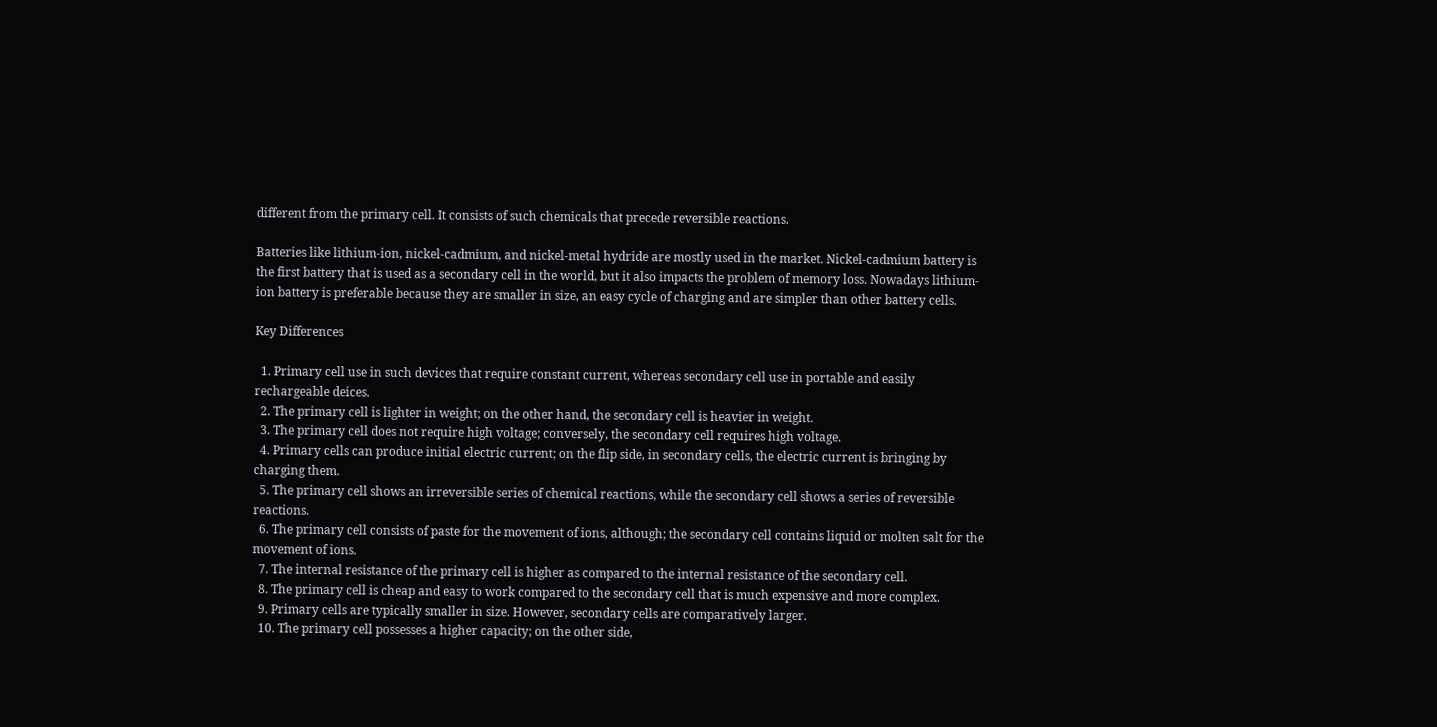different from the primary cell. It consists of such chemicals that precede reversible reactions.

Batteries like lithium-ion, nickel-cadmium, and nickel-metal hydride are mostly used in the market. Nickel-cadmium battery is the first battery that is used as a secondary cell in the world, but it also impacts the problem of memory loss. Nowadays lithium-ion battery is preferable because they are smaller in size, an easy cycle of charging and are simpler than other battery cells.

Key Differences

  1. Primary cell use in such devices that require constant current, whereas secondary cell use in portable and easily rechargeable deices.
  2. The primary cell is lighter in weight; on the other hand, the secondary cell is heavier in weight.
  3. The primary cell does not require high voltage; conversely, the secondary cell requires high voltage.
  4. Primary cells can produce initial electric current; on the flip side, in secondary cells, the electric current is bringing by charging them.
  5. The primary cell shows an irreversible series of chemical reactions, while the secondary cell shows a series of reversible reactions.
  6. The primary cell consists of paste for the movement of ions, although; the secondary cell contains liquid or molten salt for the movement of ions.
  7. The internal resistance of the primary cell is higher as compared to the internal resistance of the secondary cell.
  8. The primary cell is cheap and easy to work compared to the secondary cell that is much expensive and more complex.
  9. Primary cells are typically smaller in size. However, secondary cells are comparatively larger.
  10. The primary cell possesses a higher capacity; on the other side,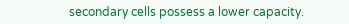secondary cells possess a lower capacity.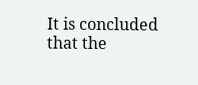It is concluded that the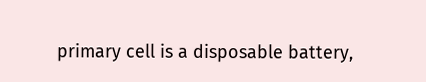primary cell is a disposable battery,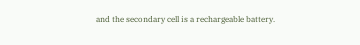and the secondary cell is a rechargeable battery.